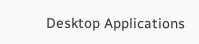Desktop Applications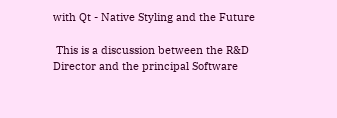with Qt - Native Styling and the Future

 This is a discussion between the R&D Director and the principal Software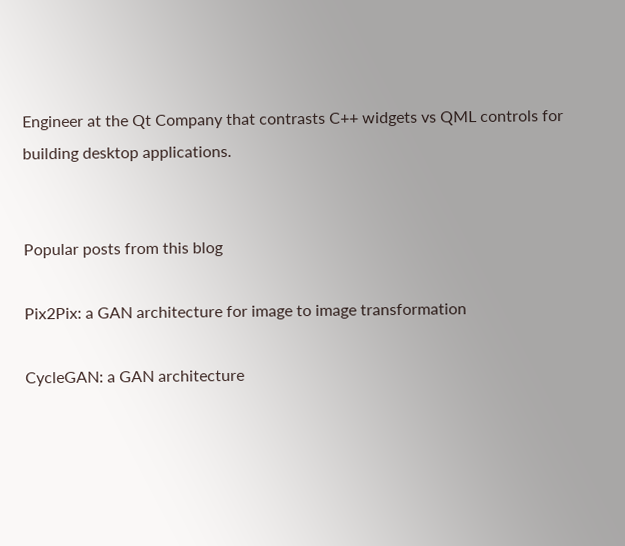Engineer at the Qt Company that contrasts C++ widgets vs QML controls for building desktop applications.


Popular posts from this blog

Pix2Pix: a GAN architecture for image to image transformation

CycleGAN: a GAN architecture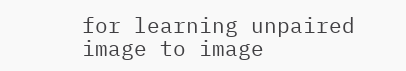for learning unpaired image to image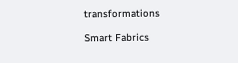transformations

Smart Fabrics